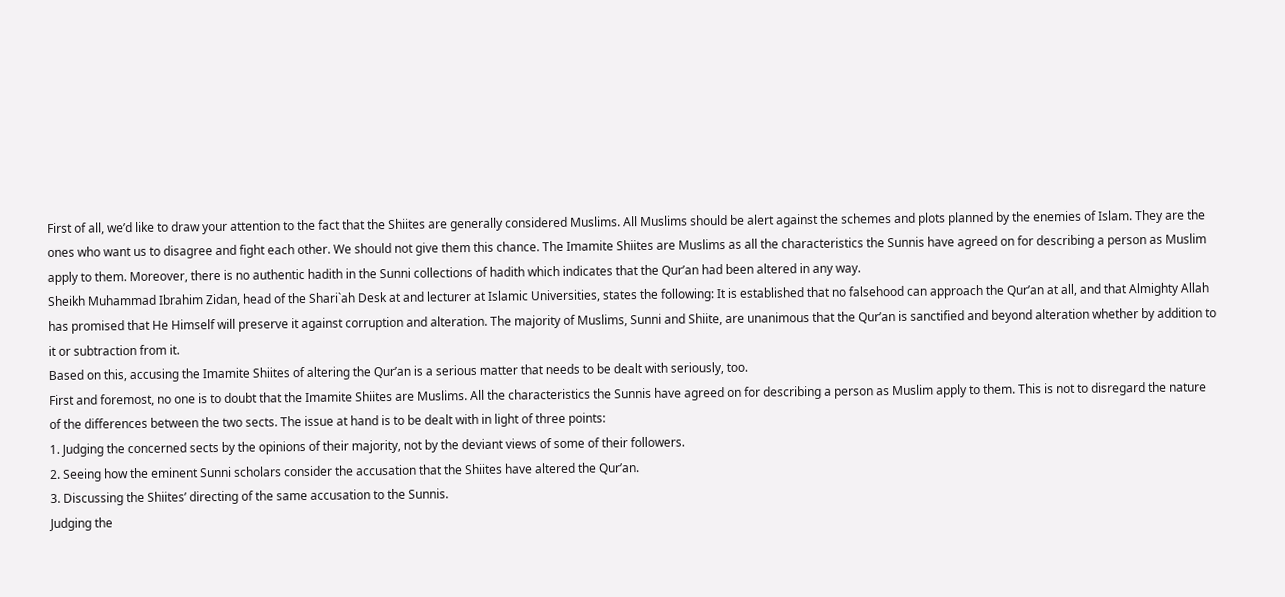First of all, we’d like to draw your attention to the fact that the Shiites are generally considered Muslims. All Muslims should be alert against the schemes and plots planned by the enemies of Islam. They are the ones who want us to disagree and fight each other. We should not give them this chance. The Imamite Shiites are Muslims as all the characteristics the Sunnis have agreed on for describing a person as Muslim apply to them. Moreover, there is no authentic hadith in the Sunni collections of hadith which indicates that the Qur’an had been altered in any way.
Sheikh Muhammad Ibrahim Zidan, head of the Shari`ah Desk at and lecturer at Islamic Universities, states the following: It is established that no falsehood can approach the Qur’an at all, and that Almighty Allah has promised that He Himself will preserve it against corruption and alteration. The majority of Muslims, Sunni and Shiite, are unanimous that the Qur’an is sanctified and beyond alteration whether by addition to it or subtraction from it.
Based on this, accusing the Imamite Shiites of altering the Qur’an is a serious matter that needs to be dealt with seriously, too.
First and foremost, no one is to doubt that the Imamite Shiites are Muslims. All the characteristics the Sunnis have agreed on for describing a person as Muslim apply to them. This is not to disregard the nature of the differences between the two sects. The issue at hand is to be dealt with in light of three points:
1. Judging the concerned sects by the opinions of their majority, not by the deviant views of some of their followers.
2. Seeing how the eminent Sunni scholars consider the accusation that the Shiites have altered the Qur’an.
3. Discussing the Shiites’ directing of the same accusation to the Sunnis.
Judging the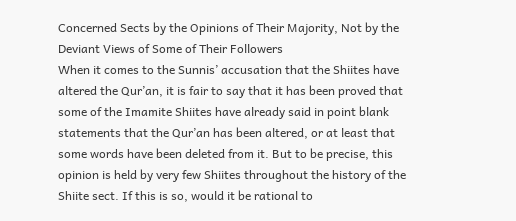Concerned Sects by the Opinions of Their Majority, Not by the Deviant Views of Some of Their Followers
When it comes to the Sunnis’ accusation that the Shiites have altered the Qur’an, it is fair to say that it has been proved that some of the Imamite Shiites have already said in point blank statements that the Qur’an has been altered, or at least that some words have been deleted from it. But to be precise, this opinion is held by very few Shiites throughout the history of the Shiite sect. If this is so, would it be rational to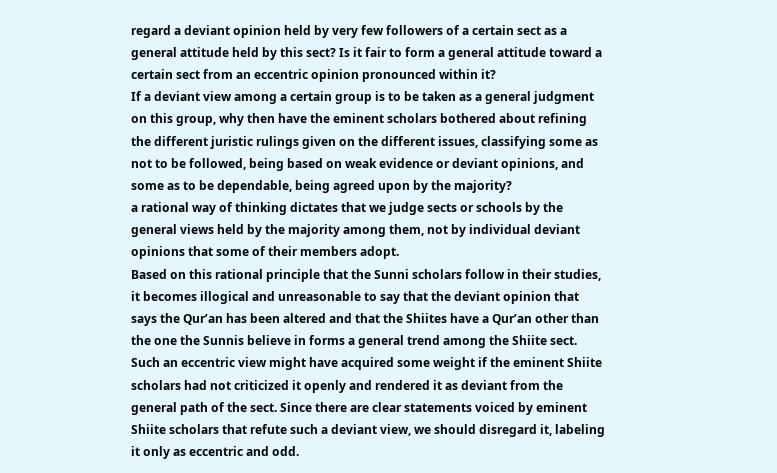regard a deviant opinion held by very few followers of a certain sect as a general attitude held by this sect? Is it fair to form a general attitude toward a certain sect from an eccentric opinion pronounced within it?
If a deviant view among a certain group is to be taken as a general judgment on this group, why then have the eminent scholars bothered about refining the different juristic rulings given on the different issues, classifying some as not to be followed, being based on weak evidence or deviant opinions, and some as to be dependable, being agreed upon by the majority?
a rational way of thinking dictates that we judge sects or schools by the general views held by the majority among them, not by individual deviant opinions that some of their members adopt.
Based on this rational principle that the Sunni scholars follow in their studies, it becomes illogical and unreasonable to say that the deviant opinion that says the Qur’an has been altered and that the Shiites have a Qur’an other than the one the Sunnis believe in forms a general trend among the Shiite sect.
Such an eccentric view might have acquired some weight if the eminent Shiite scholars had not criticized it openly and rendered it as deviant from the general path of the sect. Since there are clear statements voiced by eminent Shiite scholars that refute such a deviant view, we should disregard it, labeling it only as eccentric and odd.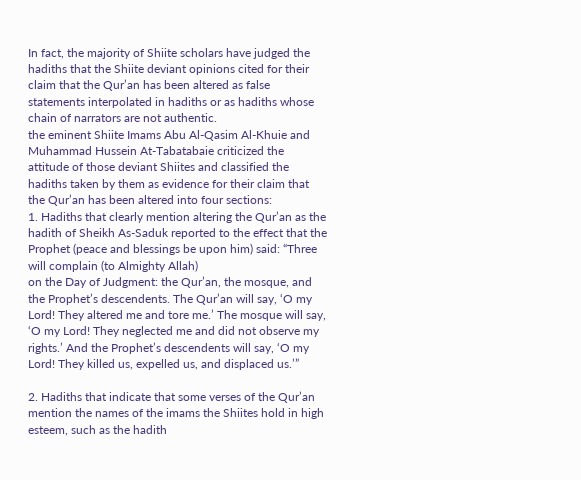In fact, the majority of Shiite scholars have judged the hadiths that the Shiite deviant opinions cited for their claim that the Qur’an has been altered as false statements interpolated in hadiths or as hadiths whose chain of narrators are not authentic.
the eminent Shiite Imams Abu Al-Qasim Al-Khuie and Muhammad Hussein At-Tabatabaie criticized the attitude of those deviant Shiites and classified the hadiths taken by them as evidence for their claim that the Qur’an has been altered into four sections:
1. Hadiths that clearly mention altering the Qur’an as the hadith of Sheikh As-Saduk reported to the effect that the Prophet (peace and blessings be upon him) said: “Three will complain (to Almighty Allah)
on the Day of Judgment: the Qur’an, the mosque, and the Prophet’s descendents. The Qur’an will say, ‘O my Lord! They altered me and tore me.’ The mosque will say, ‘O my Lord! They neglected me and did not observe my rights.’ And the Prophet’s descendents will say, ‘O my Lord! They killed us, expelled us, and displaced us.’”

2. Hadiths that indicate that some verses of the Qur’an mention the names of the imams the Shiites hold in high esteem, such as the hadith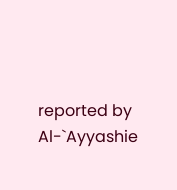reported by Al-`Ayyashie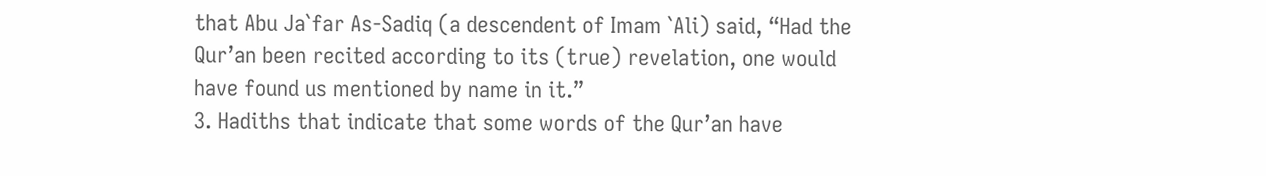that Abu Ja`far As-Sadiq (a descendent of Imam `Ali) said, “Had the Qur’an been recited according to its (true) revelation, one would have found us mentioned by name in it.”
3. Hadiths that indicate that some words of the Qur’an have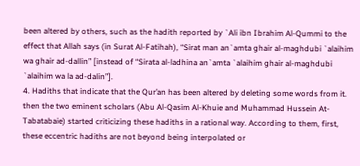been altered by others, such as the hadith reported by `Ali ibn Ibrahim Al-Qummi to the effect that Allah says (in Surat Al-Fatihah), “Sirat man an`amta ghair al-maghdubi `alaihim wa ghair ad-dallin” [instead of “Sirata al-ladhina an`amta `alaihim ghair al-maghdubi `alaihim wa la ad-dalin”].
4. Hadiths that indicate that the Qur’an has been altered by deleting some words from it.
then the two eminent scholars (Abu Al-Qasim Al-Khuie and Muhammad Hussein At-Tabatabaie) started criticizing these hadiths in a rational way. According to them, first, these eccentric hadiths are not beyond being interpolated or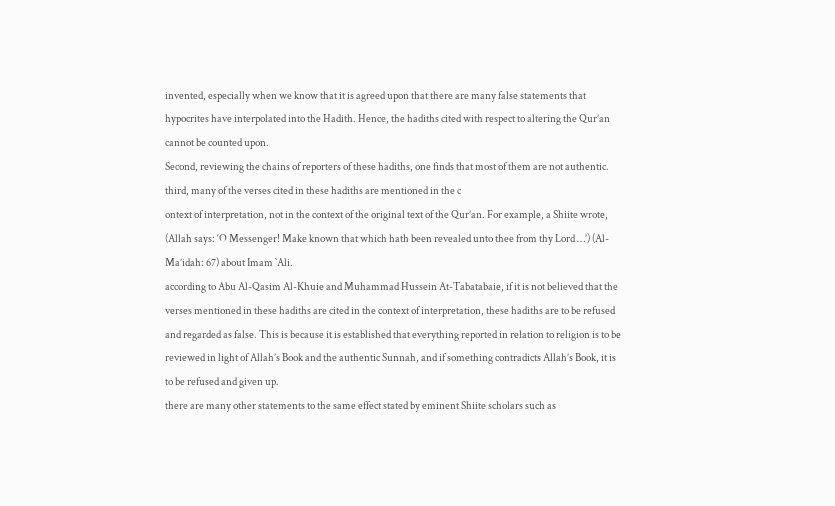invented, especially when we know that it is agreed upon that there are many false statements that hypocrites have interpolated into the Hadith. Hence, the hadiths cited with respect to altering the Qur’an cannot be counted upon.
Second, reviewing the chains of reporters of these hadiths, one finds that most of them are not authentic.
third, many of the verses cited in these hadiths are mentioned in the c
ontext of interpretation, not in the context of the original text of the Qur’an. For example, a Shiite wrote, (Allah says: ‘O Messenger! Make known that which hath been revealed unto thee from thy Lord …’) (Al-Ma’idah: 67) about Imam `Ali.
according to Abu Al-Qasim Al-Khuie and Muhammad Hussein At-Tabatabaie, if it is not believed that the verses mentioned in these hadiths are cited in the context of interpretation, these hadiths are to be refused and regarded as false. This is because it is established that everything reported in relation to religion is to be reviewed in light of Allah’s Book and the authentic Sunnah, and if something contradicts Allah’s Book, it is to be refused and given up.
there are many other statements to the same effect stated by eminent Shiite scholars such as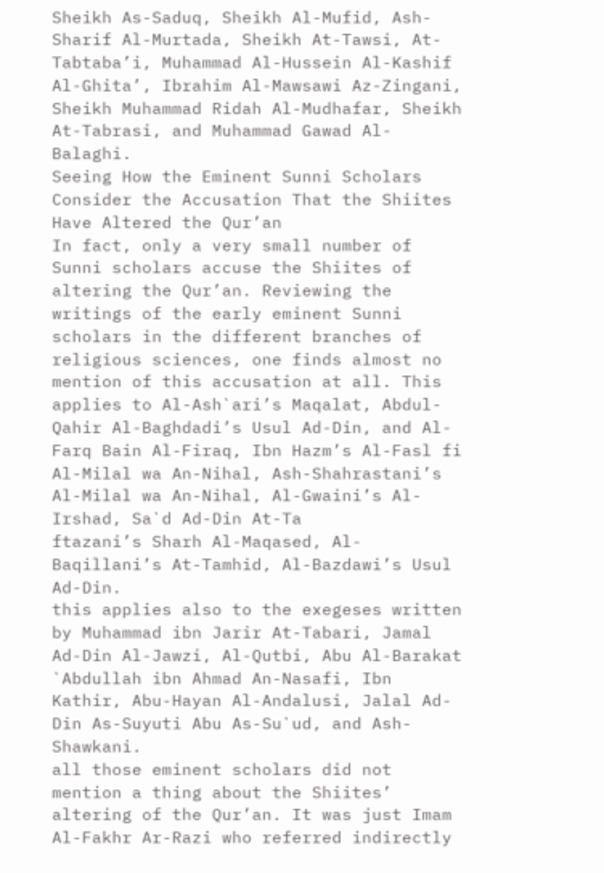Sheikh As-Saduq, Sheikh Al-Mufid, Ash-Sharif Al-Murtada, Sheikh At-Tawsi, At-Tabtaba’i, Muhammad Al-Hussein Al-Kashif Al-Ghita’, Ibrahim Al-Mawsawi Az-Zingani, Sheikh Muhammad Ridah Al-Mudhafar, Sheikh At-Tabrasi, and Muhammad Gawad Al-Balaghi.
Seeing How the Eminent Sunni Scholars Consider the Accusation That the Shiites Have Altered the Qur’an
In fact, only a very small number of Sunni scholars accuse the Shiites of altering the Qur’an. Reviewing the writings of the early eminent Sunni scholars in the different branches of religious sciences, one finds almost no mention of this accusation at all. This applies to Al-Ash`ari’s Maqalat, Abdul-Qahir Al-Baghdadi’s Usul Ad-Din, and Al-Farq Bain Al-Firaq, Ibn Hazm’s Al-Fasl fi Al-Milal wa An-Nihal, Ash-Shahrastani’s Al-Milal wa An-Nihal, Al-Gwaini’s Al-Irshad, Sa`d Ad-Din At-Ta
ftazani’s Sharh Al-Maqased, Al-Baqillani’s At-Tamhid, Al-Bazdawi’s Usul Ad-Din.
this applies also to the exegeses written by Muhammad ibn Jarir At-Tabari, Jamal Ad-Din Al-Jawzi, Al-Qutbi, Abu Al-Barakat `Abdullah ibn Ahmad An-Nasafi, Ibn Kathir, Abu-Hayan Al-Andalusi, Jalal Ad-Din As-Suyuti Abu As-Su`ud, and Ash-Shawkani.
all those eminent scholars did not mention a thing about the Shiites’ altering of the Qur’an. It was just Imam Al-Fakhr Ar-Razi who referred indirectly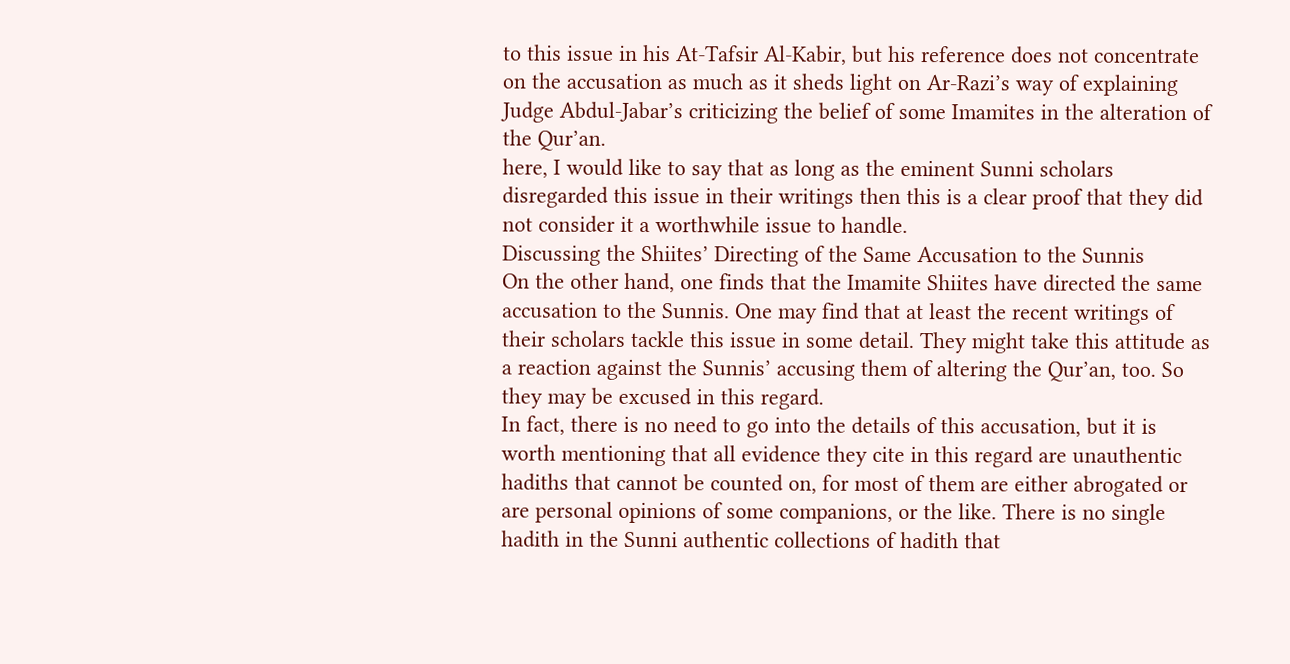to this issue in his At-Tafsir Al-Kabir, but his reference does not concentrate on the accusation as much as it sheds light on Ar-Razi’s way of explaining Judge Abdul-Jabar’s criticizing the belief of some Imamites in the alteration of the Qur’an.
here, I would like to say that as long as the eminent Sunni scholars disregarded this issue in their writings then this is a clear proof that they did not consider it a worthwhile issue to handle.
Discussing the Shiites’ Directing of the Same Accusation to the Sunnis
On the other hand, one finds that the Imamite Shiites have directed the same accusation to the Sunnis. One may find that at least the recent writings of their scholars tackle this issue in some detail. They might take this attitude as a reaction against the Sunnis’ accusing them of altering the Qur’an, too. So they may be excused in this regard.
In fact, there is no need to go into the details of this accusation, but it is worth mentioning that all evidence they cite in this regard are unauthentic hadiths that cannot be counted on, for most of them are either abrogated or are personal opinions of some companions, or the like. There is no single hadith in the Sunni authentic collections of hadith that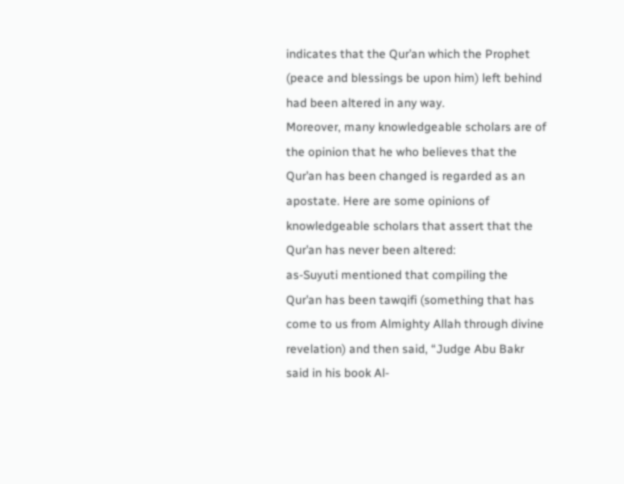indicates that the Qur’an which the Prophet (peace and blessings be upon him) left behind had been altered in any way.
Moreover, many knowledgeable scholars are of the opinion that he who believes that the Qur’an has been changed is regarded as an apostate. Here are some opinions of knowledgeable scholars that assert that the Qur’an has never been altered:
as-Suyuti mentioned that compiling the Qur’an has been tawqifi (something that has come to us from Almighty Allah through divine revelation) and then said, “Judge Abu Bakr said in his book Al-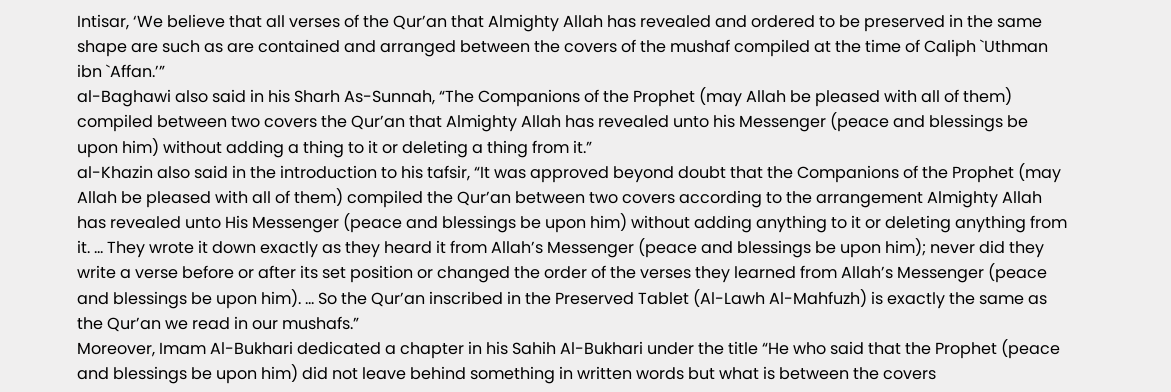Intisar, ‘We believe that all verses of the Qur’an that Almighty Allah has revealed and ordered to be preserved in the same shape are such as are contained and arranged between the covers of the mushaf compiled at the time of Caliph `Uthman ibn `Affan.’”
al-Baghawi also said in his Sharh As-Sunnah, “The Companions of the Prophet (may Allah be pleased with all of them) compiled between two covers the Qur’an that Almighty Allah has revealed unto his Messenger (peace and blessings be upon him) without adding a thing to it or deleting a thing from it.”
al-Khazin also said in the introduction to his tafsir, “It was approved beyond doubt that the Companions of the Prophet (may Allah be pleased with all of them) compiled the Qur’an between two covers according to the arrangement Almighty Allah has revealed unto His Messenger (peace and blessings be upon him) without adding anything to it or deleting anything from it. … They wrote it down exactly as they heard it from Allah’s Messenger (peace and blessings be upon him); never did they write a verse before or after its set position or changed the order of the verses they learned from Allah’s Messenger (peace and blessings be upon him). … So the Qur’an inscribed in the Preserved Tablet (Al-Lawh Al-Mahfuzh) is exactly the same as the Qur’an we read in our mushafs.”
Moreover, Imam Al-Bukhari dedicated a chapter in his Sahih Al-Bukhari under the title “He who said that the Prophet (peace and blessings be upon him) did not leave behind something in written words but what is between the covers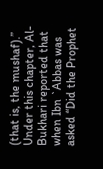(that is, the mushaf).” Under this chapter, Al-Bukhari reported that when Ibn `Abbas was asked “Did the Prophet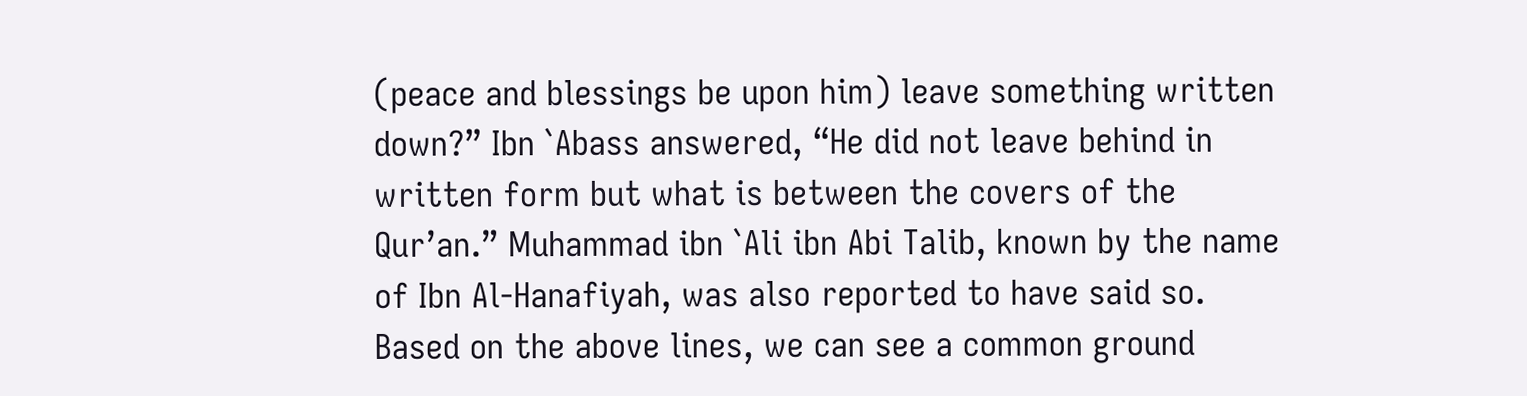(peace and blessings be upon him) leave something written down?” Ibn `Abass answered, “He did not leave behind in written form but what is between the covers of the Qur’an.” Muhammad ibn `Ali ibn Abi Talib, known by the name of Ibn Al-Hanafiyah, was also reported to have said so.
Based on the above lines, we can see a common ground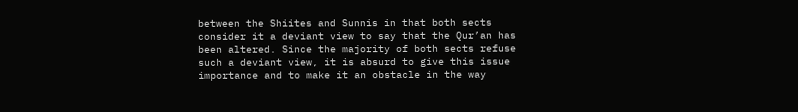between the Shiites and Sunnis in that both sects consider it a deviant view to say that the Qur’an has been altered. Since the majority of both sects refuse such a deviant view, it is absurd to give this issue importance and to make it an obstacle in the way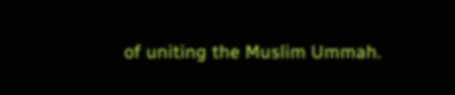of uniting the Muslim Ummah.